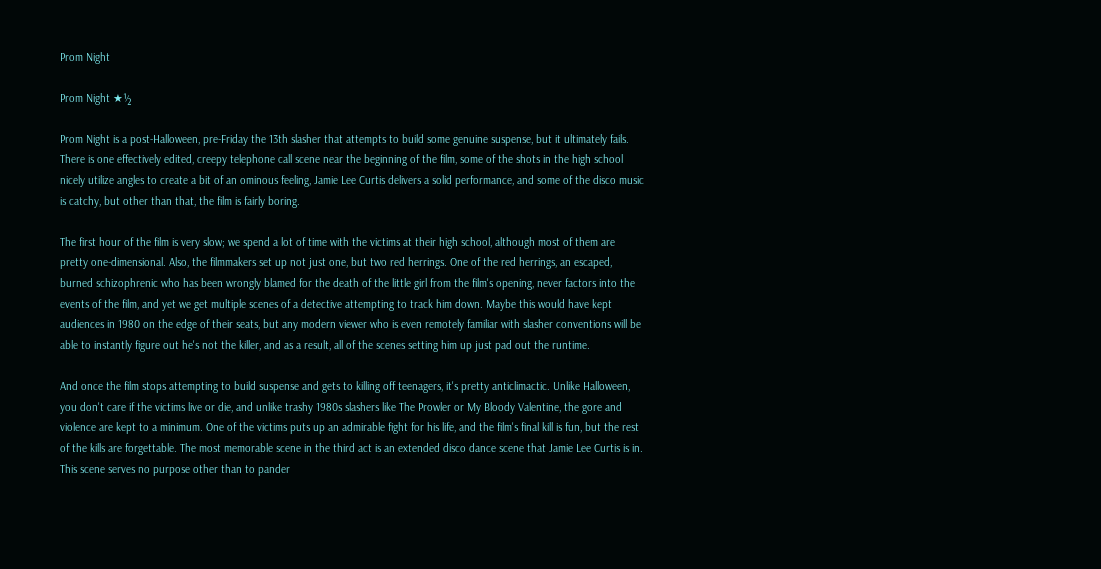Prom Night

Prom Night ★½

Prom Night is a post-Halloween, pre-Friday the 13th slasher that attempts to build some genuine suspense, but it ultimately fails. There is one effectively edited, creepy telephone call scene near the beginning of the film, some of the shots in the high school nicely utilize angles to create a bit of an ominous feeling, Jamie Lee Curtis delivers a solid performance, and some of the disco music is catchy, but other than that, the film is fairly boring.

The first hour of the film is very slow; we spend a lot of time with the victims at their high school, although most of them are pretty one-dimensional. Also, the filmmakers set up not just one, but two red herrings. One of the red herrings, an escaped, burned schizophrenic who has been wrongly blamed for the death of the little girl from the film's opening, never factors into the events of the film, and yet we get multiple scenes of a detective attempting to track him down. Maybe this would have kept audiences in 1980 on the edge of their seats, but any modern viewer who is even remotely familiar with slasher conventions will be able to instantly figure out he's not the killer, and as a result, all of the scenes setting him up just pad out the runtime.

And once the film stops attempting to build suspense and gets to killing off teenagers, it's pretty anticlimactic. Unlike Halloween, you don't care if the victims live or die, and unlike trashy 1980s slashers like The Prowler or My Bloody Valentine, the gore and violence are kept to a minimum. One of the victims puts up an admirable fight for his life, and the film's final kill is fun, but the rest of the kills are forgettable. The most memorable scene in the third act is an extended disco dance scene that Jamie Lee Curtis is in. This scene serves no purpose other than to pander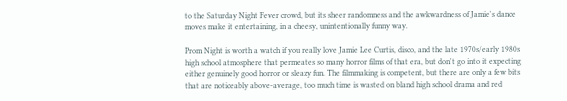to the Saturday Night Fever crowd, but its sheer randomness and the awkwardness of Jamie's dance moves make it entertaining, in a cheesy, unintentionally funny way.

Prom Night is worth a watch if you really love Jamie Lee Curtis, disco, and the late 1970s/early 1980s high school atmosphere that permeates so many horror films of that era, but don't go into it expecting either genuinely good horror or sleazy fun. The filmmaking is competent, but there are only a few bits that are noticeably above-average, too much time is wasted on bland high school drama and red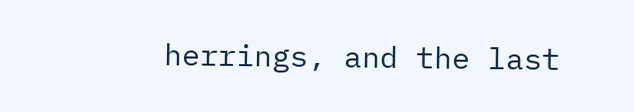herrings, and the last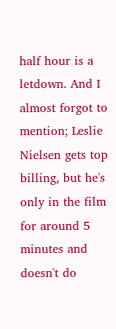half hour is a letdown. And I almost forgot to mention; Leslie Nielsen gets top billing, but he's only in the film for around 5 minutes and doesn't do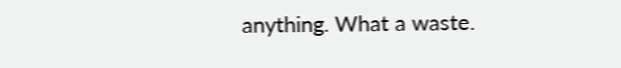anything. What a waste.